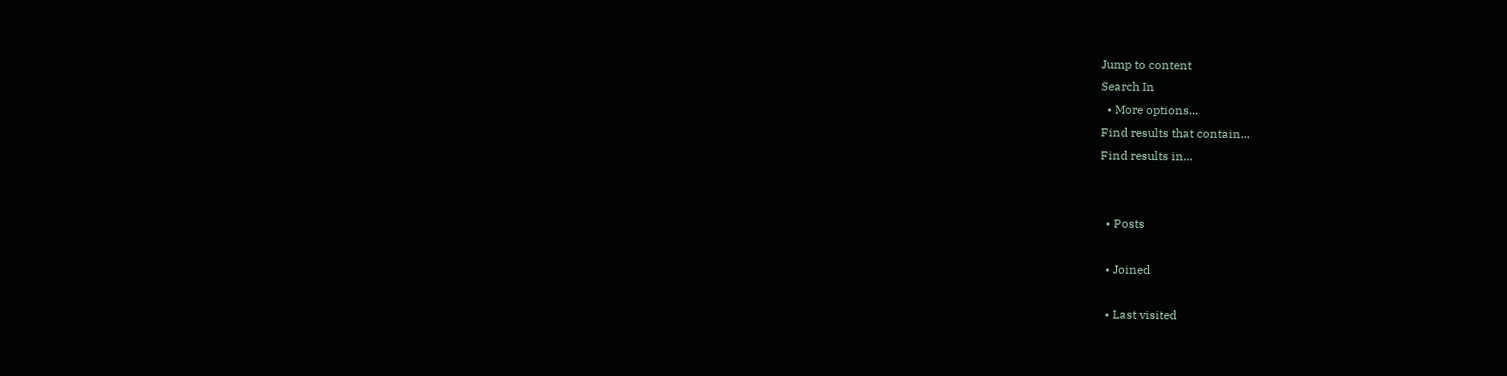Jump to content
Search In
  • More options...
Find results that contain...
Find results in...


  • Posts

  • Joined

  • Last visited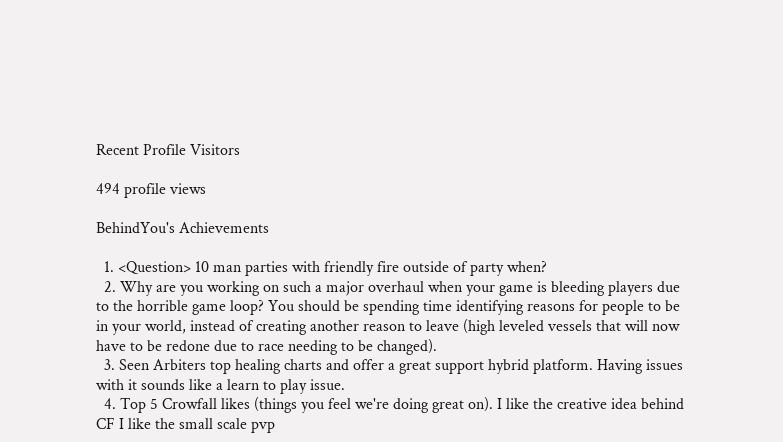Recent Profile Visitors

494 profile views

BehindYou's Achievements

  1. <Question> 10 man parties with friendly fire outside of party when?
  2. Why are you working on such a major overhaul when your game is bleeding players due to the horrible game loop? You should be spending time identifying reasons for people to be in your world, instead of creating another reason to leave (high leveled vessels that will now have to be redone due to race needing to be changed).
  3. Seen Arbiters top healing charts and offer a great support hybrid platform. Having issues with it sounds like a learn to play issue.
  4. Top 5 Crowfall likes (things you feel we're doing great on). I like the creative idea behind CF I like the small scale pvp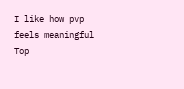I like how pvp feels meaningful Top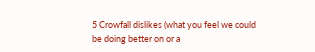5 Crowfall dislikes (what you feel we could be doing better on or a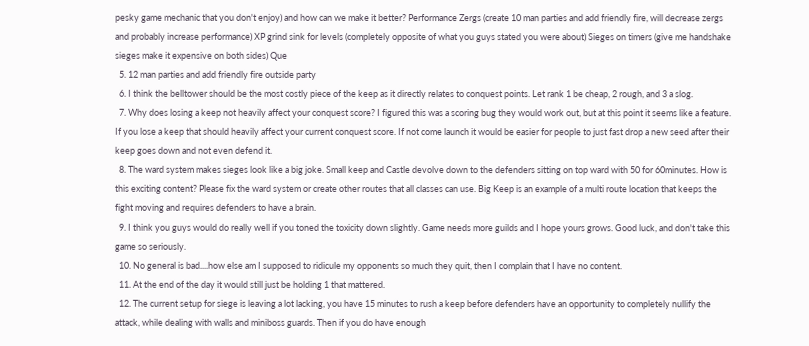pesky game mechanic that you don't enjoy) and how can we make it better? Performance Zergs (create 10 man parties and add friendly fire, will decrease zergs and probably increase performance) XP grind sink for levels (completely opposite of what you guys stated you were about) Sieges on timers (give me handshake sieges make it expensive on both sides) Que
  5. 12 man parties and add friendly fire outside party
  6. I think the belltower should be the most costly piece of the keep as it directly relates to conquest points. Let rank 1 be cheap, 2 rough, and 3 a slog.
  7. Why does losing a keep not heavily affect your conquest score? I figured this was a scoring bug they would work out, but at this point it seems like a feature. If you lose a keep that should heavily affect your current conquest score. If not come launch it would be easier for people to just fast drop a new seed after their keep goes down and not even defend it.
  8. The ward system makes sieges look like a big joke. Small keep and Castle devolve down to the defenders sitting on top ward with 50 for 60minutes. How is this exciting content? Please fix the ward system or create other routes that all classes can use. Big Keep is an example of a multi route location that keeps the fight moving and requires defenders to have a brain.
  9. I think you guys would do really well if you toned the toxicity down slightly. Game needs more guilds and I hope yours grows. Good luck, and don't take this game so seriously.
  10. No general is bad....how else am I supposed to ridicule my opponents so much they quit, then I complain that I have no content.
  11. At the end of the day it would still just be holding 1 that mattered.
  12. The current setup for siege is leaving a lot lacking, you have 15 minutes to rush a keep before defenders have an opportunity to completely nullify the attack, while dealing with walls and miniboss guards. Then if you do have enough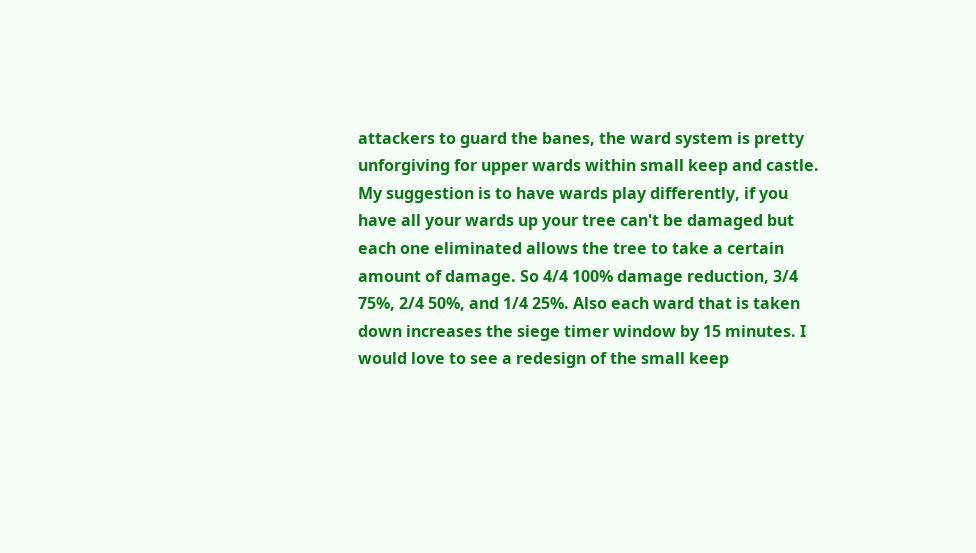attackers to guard the banes, the ward system is pretty unforgiving for upper wards within small keep and castle. My suggestion is to have wards play differently, if you have all your wards up your tree can't be damaged but each one eliminated allows the tree to take a certain amount of damage. So 4/4 100% damage reduction, 3/4 75%, 2/4 50%, and 1/4 25%. Also each ward that is taken down increases the siege timer window by 15 minutes. I would love to see a redesign of the small keep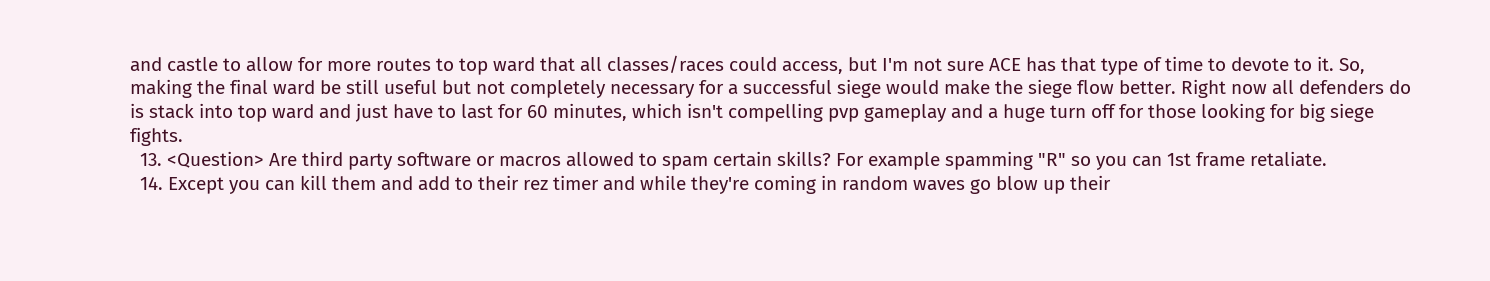and castle to allow for more routes to top ward that all classes/races could access, but I'm not sure ACE has that type of time to devote to it. So, making the final ward be still useful but not completely necessary for a successful siege would make the siege flow better. Right now all defenders do is stack into top ward and just have to last for 60 minutes, which isn't compelling pvp gameplay and a huge turn off for those looking for big siege fights.
  13. <Question> Are third party software or macros allowed to spam certain skills? For example spamming "R" so you can 1st frame retaliate.
  14. Except you can kill them and add to their rez timer and while they're coming in random waves go blow up their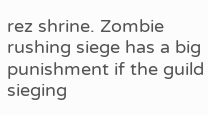rez shrine. Zombie rushing siege has a big punishment if the guild sieging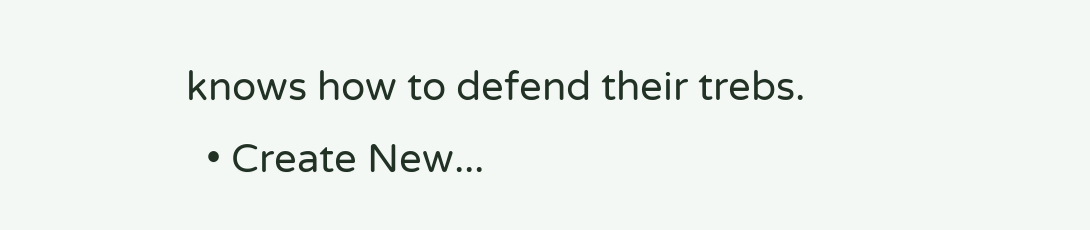knows how to defend their trebs.
  • Create New...